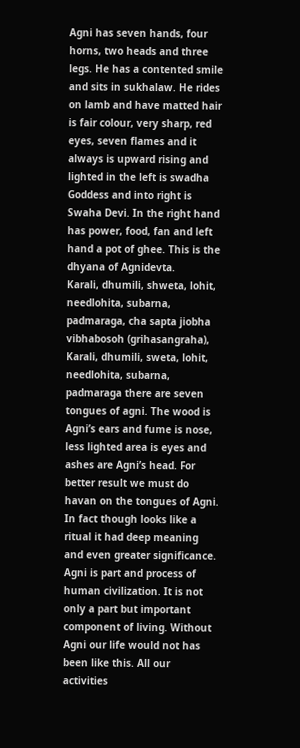Agni has seven hands, four horns, two heads and three legs. He has a contented smile and sits in sukhalaw. He rides on lamb and have matted hair is fair colour, very sharp, red eyes, seven flames and it always is upward rising and lighted in the left is swadha Goddess and into right is Swaha Devi. In the right hand has power, food, fan and left hand a pot of ghee. This is the dhyana of Agnidevta.
Karali, dhumili, shweta, lohit, needlohita, subarna, padmaraga, cha sapta jiobha vibhabosoh (grihasangraha),
Karali, dhumili, sweta, lohit, needlohita, subarna, padmaraga there are seven tongues of agni. The wood is Agni’s ears and fume is nose, less lighted area is eyes and ashes are Agni’s head. For better result we must do havan on the tongues of Agni. In fact though looks like a ritual it had deep meaning and even greater significance.
Agni is part and process of human civilization. It is not only a part but important component of living. Without Agni our life would not has been like this. All our activities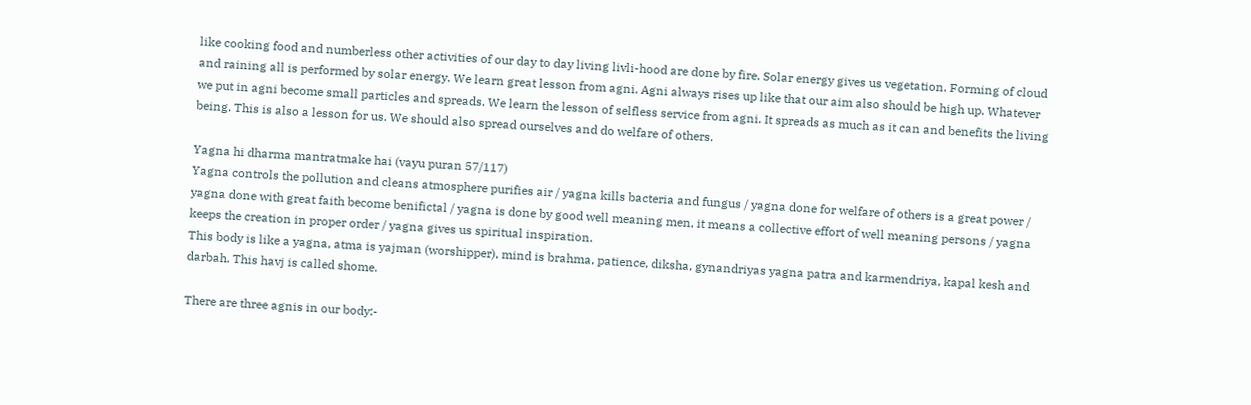like cooking food and numberless other activities of our day to day living livli-hood are done by fire. Solar energy gives us vegetation. Forming of cloud and raining all is performed by solar energy. We learn great lesson from agni. Agni always rises up like that our aim also should be high up. Whatever we put in agni become small particles and spreads. We learn the lesson of selfless service from agni. It spreads as much as it can and benefits the living being. This is also a lesson for us. We should also spread ourselves and do welfare of others.

Yagna hi dharma mantratmake hai (vayu puran 57/117)
Yagna controls the pollution and cleans atmosphere purifies air / yagna kills bacteria and fungus / yagna done for welfare of others is a great power / yagna done with great faith become benifictal / yagna is done by good well meaning men, it means a collective effort of well meaning persons / yagna keeps the creation in proper order / yagna gives us spiritual inspiration.
This body is like a yagna, atma is yajman (worshipper), mind is brahma, patience, diksha, gynandriyas yagna patra and karmendriya, kapal kesh and darbah. This havj is called shome.

There are three agnis in our body:-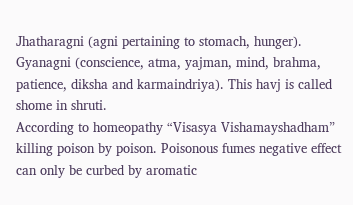Jhatharagni (agni pertaining to stomach, hunger).
Gyanagni (conscience, atma, yajman, mind, brahma, patience, diksha and karmaindriya). This havj is called shome in shruti.
According to homeopathy “Visasya Vishamayshadham” killing poison by poison. Poisonous fumes negative effect can only be curbed by aromatic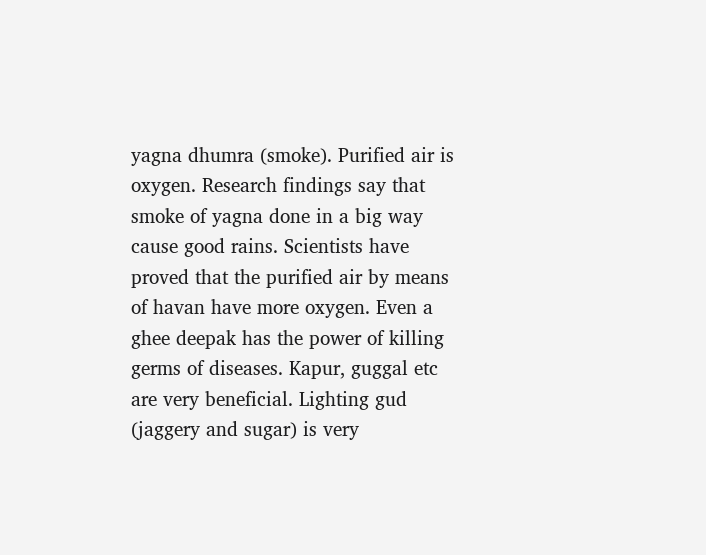yagna dhumra (smoke). Purified air is oxygen. Research findings say that smoke of yagna done in a big way cause good rains. Scientists have proved that the purified air by means of havan have more oxygen. Even a ghee deepak has the power of killing germs of diseases. Kapur, guggal etc are very beneficial. Lighting gud (jaggery and sugar) is very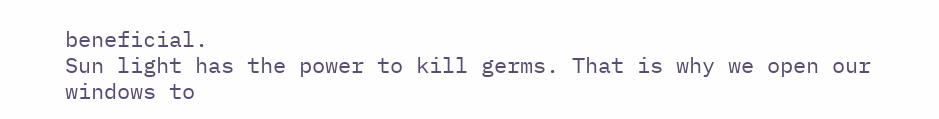beneficial.
Sun light has the power to kill germs. That is why we open our windows to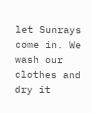let Sunrays come in. We wash our clothes and dry it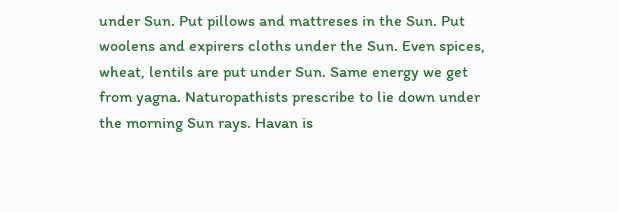under Sun. Put pillows and mattreses in the Sun. Put woolens and expirers cloths under the Sun. Even spices, wheat, lentils are put under Sun. Same energy we get from yagna. Naturopathists prescribe to lie down under the morning Sun rays. Havan is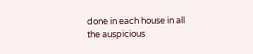done in each house in all the auspicious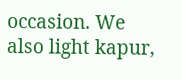occasion. We also light kapur,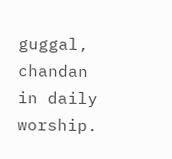guggal, chandan in daily worship.